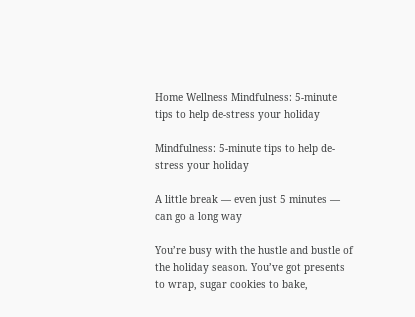Home Wellness Mindfulness: 5-minute tips to help de-stress your holiday

Mindfulness: 5-minute tips to help de-stress your holiday

A little break — even just 5 minutes — can go a long way

You’re busy with the hustle and bustle of the holiday season. You’ve got presents to wrap, sugar cookies to bake,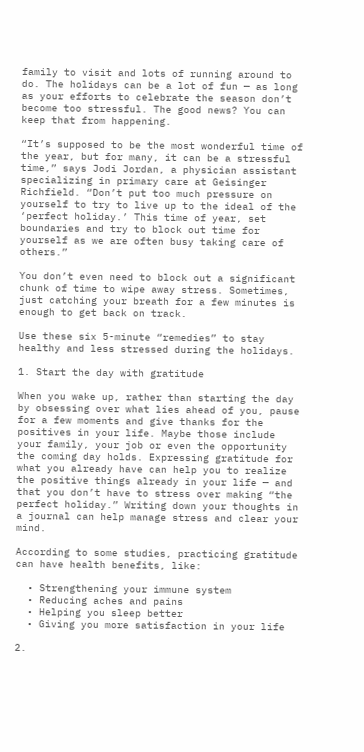family to visit and lots of running around to do. The holidays can be a lot of fun — as long as your efforts to celebrate the season don’t become too stressful. The good news? You can keep that from happening.

“It’s supposed to be the most wonderful time of the year, but for many, it can be a stressful time,” says Jodi Jordan, a physician assistant specializing in primary care at Geisinger Richfield. “Don’t put too much pressure on yourself to try to live up to the ideal of the ‘perfect holiday.’ This time of year, set boundaries and try to block out time for yourself as we are often busy taking care of others.”

You don’t even need to block out a significant chunk of time to wipe away stress. Sometimes, just catching your breath for a few minutes is enough to get back on track.

Use these six 5-minute “remedies” to stay healthy and less stressed during the holidays.

1. Start the day with gratitude

When you wake up, rather than starting the day by obsessing over what lies ahead of you, pause for a few moments and give thanks for the positives in your life. Maybe those include your family, your job or even the opportunity the coming day holds. Expressing gratitude for what you already have can help you to realize the positive things already in your life — and that you don’t have to stress over making “the perfect holiday.” Writing down your thoughts in a journal can help manage stress and clear your mind.

According to some studies, practicing gratitude can have health benefits, like:

  • Strengthening your immune system
  • Reducing aches and pains
  • Helping you sleep better
  • Giving you more satisfaction in your life

2.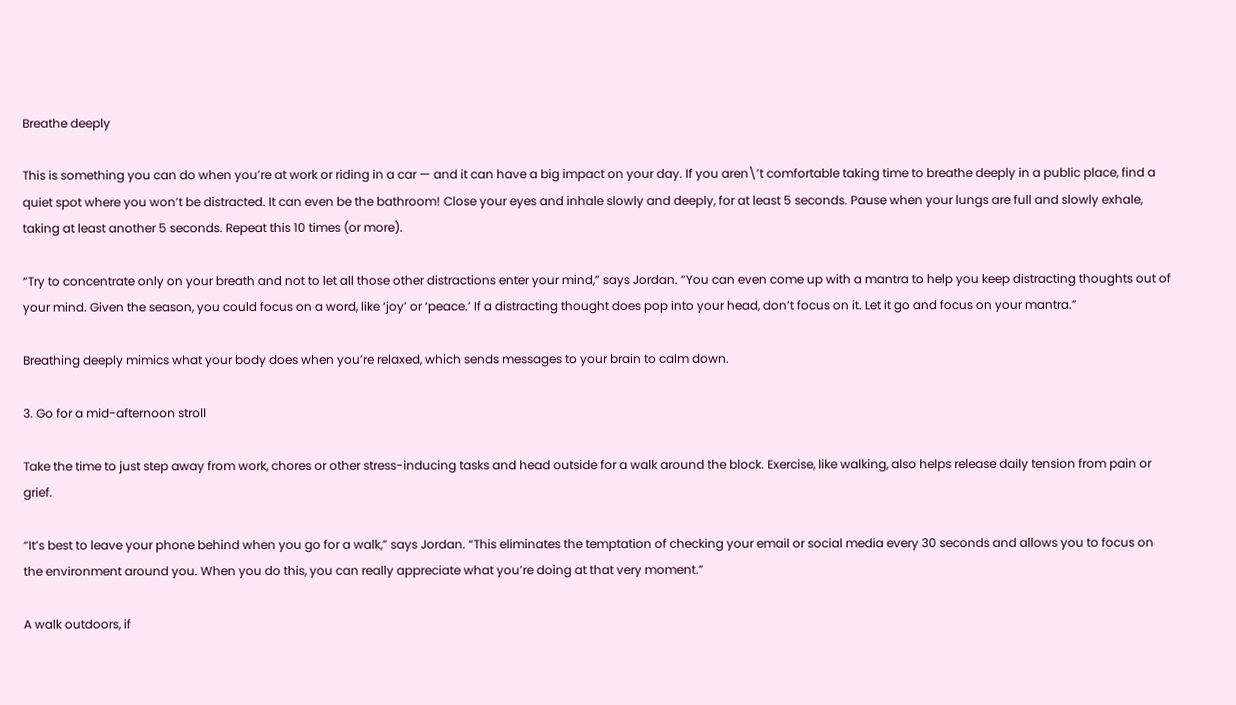Breathe deeply

This is something you can do when you’re at work or riding in a car — and it can have a big impact on your day. If you aren\’t comfortable taking time to breathe deeply in a public place, find a quiet spot where you won’t be distracted. It can even be the bathroom! Close your eyes and inhale slowly and deeply, for at least 5 seconds. Pause when your lungs are full and slowly exhale, taking at least another 5 seconds. Repeat this 10 times (or more).

“Try to concentrate only on your breath and not to let all those other distractions enter your mind,” says Jordan. “You can even come up with a mantra to help you keep distracting thoughts out of your mind. Given the season, you could focus on a word, like ‘joy’ or ‘peace.’ If a distracting thought does pop into your head, don’t focus on it. Let it go and focus on your mantra.”

Breathing deeply mimics what your body does when you’re relaxed, which sends messages to your brain to calm down.

3. Go for a mid-afternoon stroll

Take the time to just step away from work, chores or other stress-inducing tasks and head outside for a walk around the block. Exercise, like walking, also helps release daily tension from pain or grief.

“It’s best to leave your phone behind when you go for a walk,” says Jordan. “This eliminates the temptation of checking your email or social media every 30 seconds and allows you to focus on the environment around you. When you do this, you can really appreciate what you’re doing at that very moment.”

A walk outdoors, if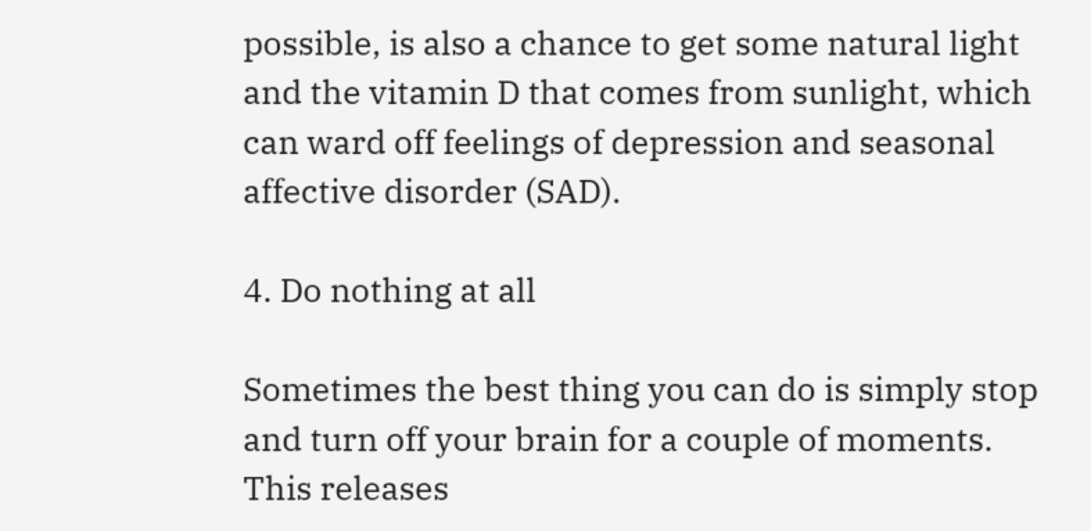possible, is also a chance to get some natural light and the vitamin D that comes from sunlight, which can ward off feelings of depression and seasonal affective disorder (SAD).

4. Do nothing at all

Sometimes the best thing you can do is simply stop and turn off your brain for a couple of moments. This releases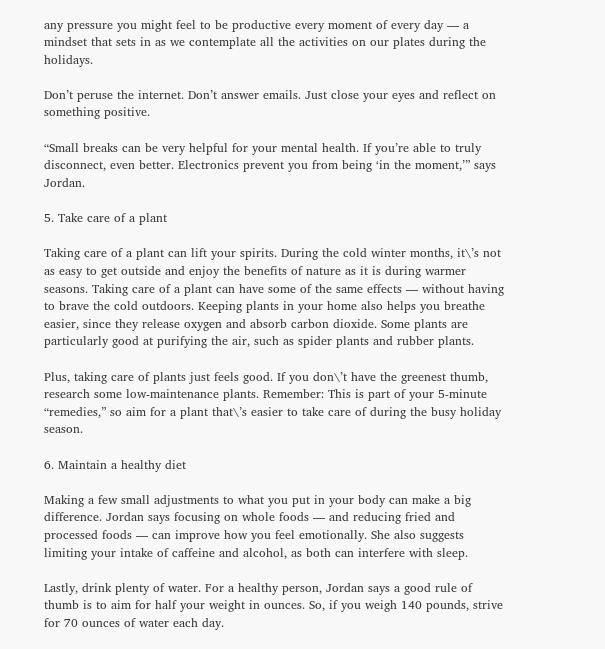any pressure you might feel to be productive every moment of every day — a mindset that sets in as we contemplate all the activities on our plates during the holidays.

Don’t peruse the internet. Don’t answer emails. Just close your eyes and reflect on something positive.

“Small breaks can be very helpful for your mental health. If you’re able to truly disconnect, even better. Electronics prevent you from being ‘in the moment,’” says Jordan.

5. Take care of a plant

Taking care of a plant can lift your spirits. During the cold winter months, it\’s not as easy to get outside and enjoy the benefits of nature as it is during warmer seasons. Taking care of a plant can have some of the same effects — without having to brave the cold outdoors. Keeping plants in your home also helps you breathe easier, since they release oxygen and absorb carbon dioxide. Some plants are particularly good at purifying the air, such as spider plants and rubber plants.

Plus, taking care of plants just feels good. If you don\’t have the greenest thumb, research some low-maintenance plants. Remember: This is part of your 5-minute “remedies,” so aim for a plant that\’s easier to take care of during the busy holiday season.

6. Maintain a healthy diet

Making a few small adjustments to what you put in your body can make a big difference. Jordan says focusing on whole foods — and reducing fried and processed foods — can improve how you feel emotionally. She also suggests limiting your intake of caffeine and alcohol, as both can interfere with sleep.

Lastly, drink plenty of water. For a healthy person, Jordan says a good rule of thumb is to aim for half your weight in ounces. So, if you weigh 140 pounds, strive for 70 ounces of water each day.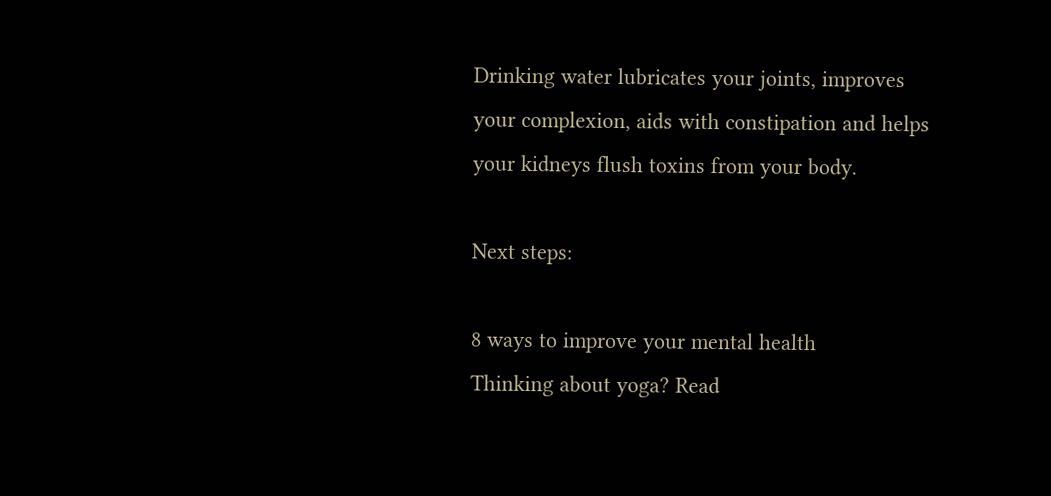Drinking water lubricates your joints, improves your complexion, aids with constipation and helps your kidneys flush toxins from your body.

Next steps:

8 ways to improve your mental health
Thinking about yoga? Read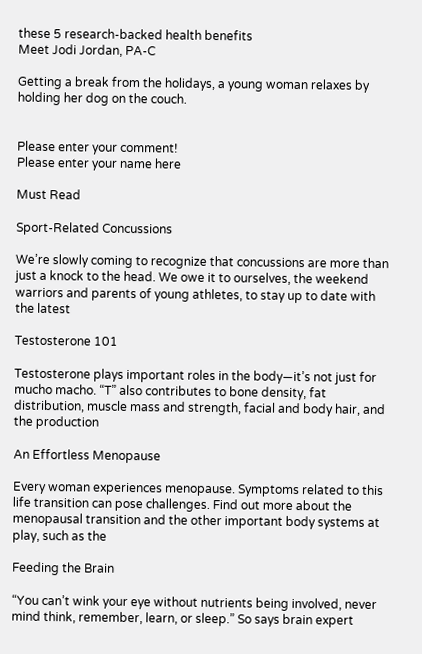these 5 research-backed health benefits
Meet Jodi Jordan, PA-C

Getting a break from the holidays, a young woman relaxes by holding her dog on the couch.


Please enter your comment!
Please enter your name here

Must Read

Sport-Related Concussions

We’re slowly coming to recognize that concussions are more than just a knock to the head. We owe it to ourselves, the weekend warriors and parents of young athletes, to stay up to date with the latest

Testosterone 101

Testosterone plays important roles in the body—it’s not just for mucho macho. “T” also contributes to bone density, fat distribution, muscle mass and strength, facial and body hair, and the production

An Effortless Menopause

Every woman experiences menopause. Symptoms related to this life transition can pose challenges. Find out more about the menopausal transition and the other important body systems at play, such as the

Feeding the Brain

“You can’t wink your eye without nutrients being involved, never mind think, remember, learn, or sleep.” So says brain expert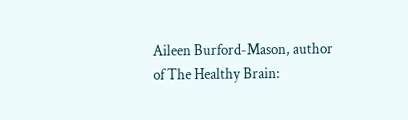Aileen Burford-Mason, author of The Healthy Brain: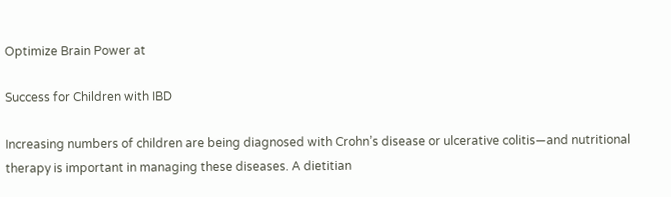Optimize Brain Power at

Success for Children with IBD

Increasing numbers of children are being diagnosed with Crohn’s disease or ulcerative colitis—and nutritional therapy is important in managing these diseases. A dietitian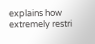explains how extremely restri